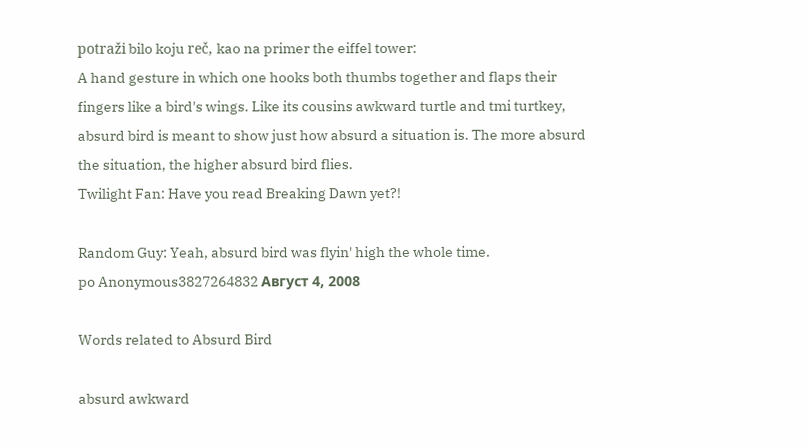potraži bilo koju reč, kao na primer the eiffel tower:
A hand gesture in which one hooks both thumbs together and flaps their fingers like a bird's wings. Like its cousins awkward turtle and tmi turtkey, absurd bird is meant to show just how absurd a situation is. The more absurd the situation, the higher absurd bird flies.
Twilight Fan: Have you read Breaking Dawn yet?!

Random Guy: Yeah, absurd bird was flyin' high the whole time.
po Anonymous3827264832 Август 4, 2008

Words related to Absurd Bird

absurd awkward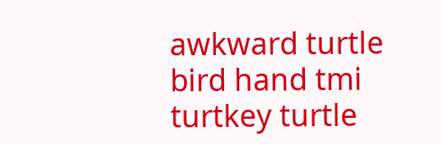awkward turtle bird hand tmi turtkey turtle